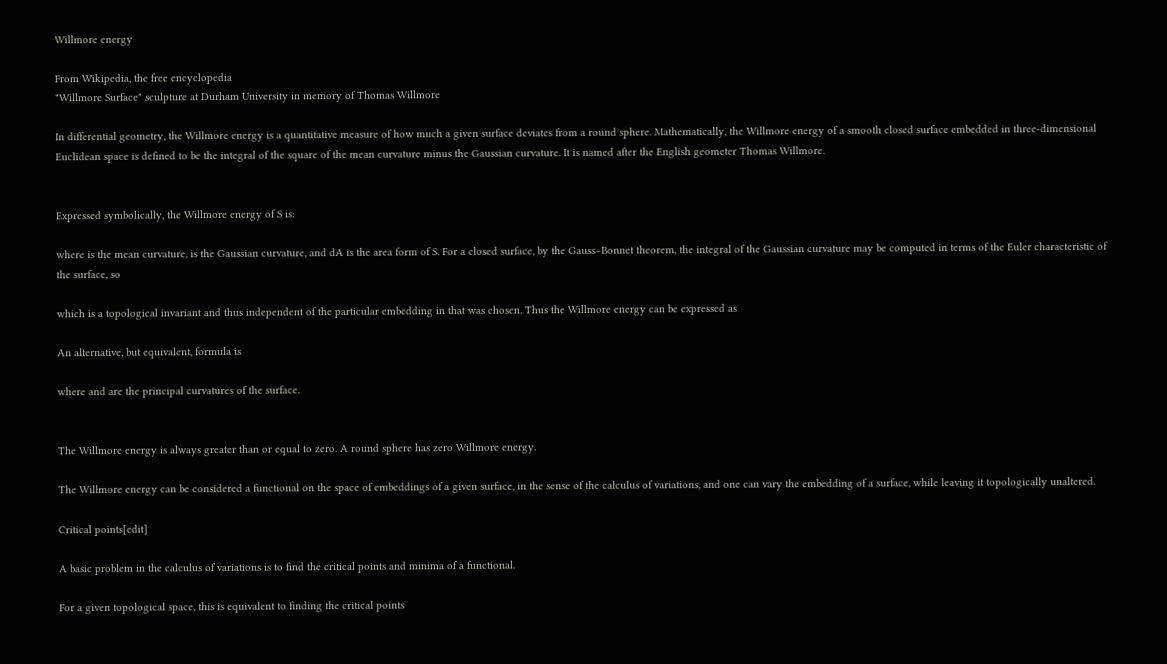Willmore energy

From Wikipedia, the free encyclopedia
"Willmore Surface" sculpture at Durham University in memory of Thomas Willmore

In differential geometry, the Willmore energy is a quantitative measure of how much a given surface deviates from a round sphere. Mathematically, the Willmore energy of a smooth closed surface embedded in three-dimensional Euclidean space is defined to be the integral of the square of the mean curvature minus the Gaussian curvature. It is named after the English geometer Thomas Willmore.


Expressed symbolically, the Willmore energy of S is:

where is the mean curvature, is the Gaussian curvature, and dA is the area form of S. For a closed surface, by the Gauss–Bonnet theorem, the integral of the Gaussian curvature may be computed in terms of the Euler characteristic of the surface, so

which is a topological invariant and thus independent of the particular embedding in that was chosen. Thus the Willmore energy can be expressed as

An alternative, but equivalent, formula is

where and are the principal curvatures of the surface.


The Willmore energy is always greater than or equal to zero. A round sphere has zero Willmore energy.

The Willmore energy can be considered a functional on the space of embeddings of a given surface, in the sense of the calculus of variations, and one can vary the embedding of a surface, while leaving it topologically unaltered.

Critical points[edit]

A basic problem in the calculus of variations is to find the critical points and minima of a functional.

For a given topological space, this is equivalent to finding the critical points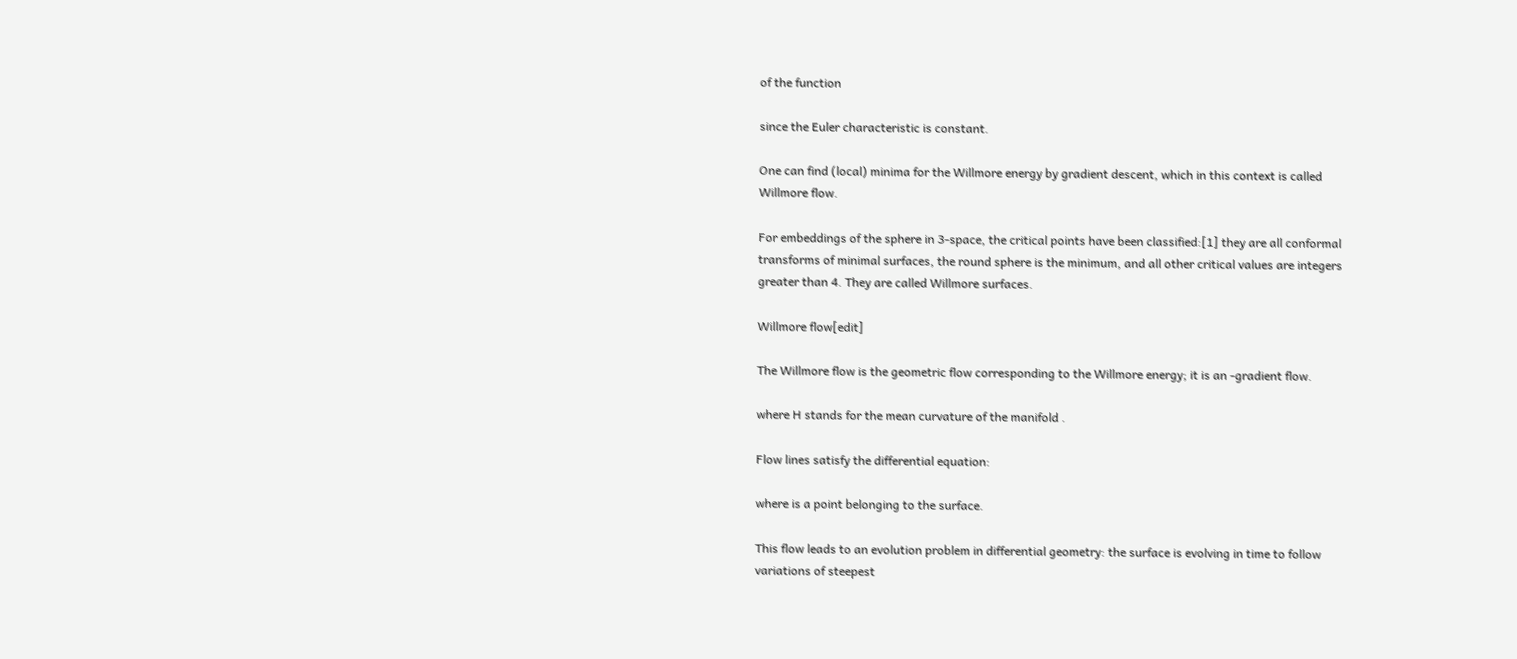of the function

since the Euler characteristic is constant.

One can find (local) minima for the Willmore energy by gradient descent, which in this context is called Willmore flow.

For embeddings of the sphere in 3-space, the critical points have been classified:[1] they are all conformal transforms of minimal surfaces, the round sphere is the minimum, and all other critical values are integers greater than 4. They are called Willmore surfaces.

Willmore flow[edit]

The Willmore flow is the geometric flow corresponding to the Willmore energy; it is an -gradient flow.

where H stands for the mean curvature of the manifold .

Flow lines satisfy the differential equation:

where is a point belonging to the surface.

This flow leads to an evolution problem in differential geometry: the surface is evolving in time to follow variations of steepest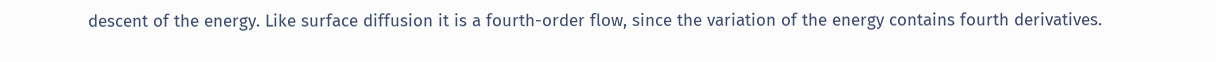descent of the energy. Like surface diffusion it is a fourth-order flow, since the variation of the energy contains fourth derivatives.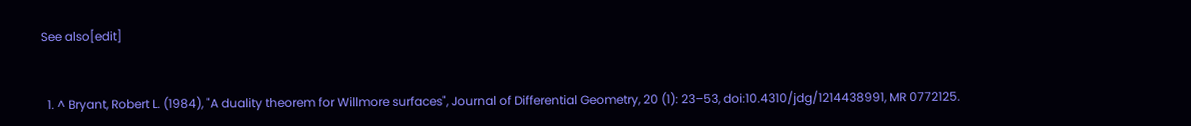See also[edit]


  1. ^ Bryant, Robert L. (1984), "A duality theorem for Willmore surfaces", Journal of Differential Geometry, 20 (1): 23–53, doi:10.4310/jdg/1214438991, MR 0772125.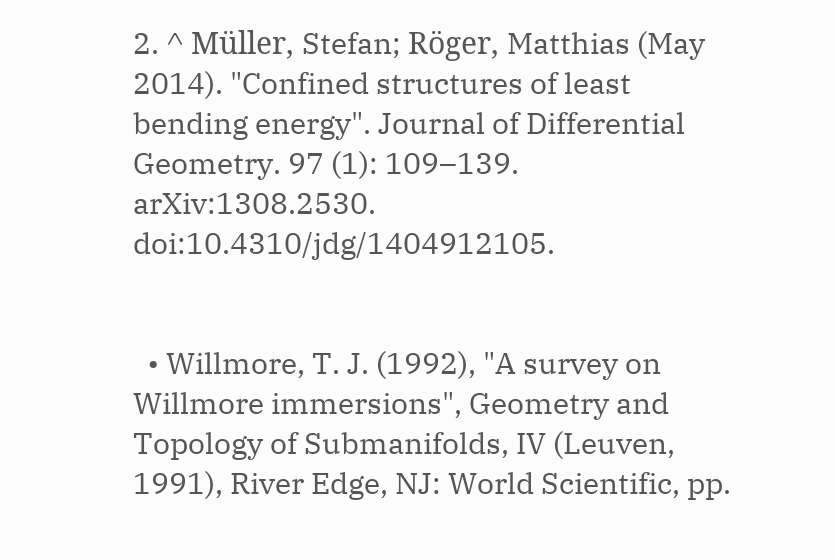2. ^ Müller, Stefan; Röger, Matthias (May 2014). "Confined structures of least bending energy". Journal of Differential Geometry. 97 (1): 109–139. arXiv:1308.2530. doi:10.4310/jdg/1404912105.


  • Willmore, T. J. (1992), "A survey on Willmore immersions", Geometry and Topology of Submanifolds, IV (Leuven, 1991), River Edge, NJ: World Scientific, pp.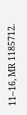11–16, MR 1185712.